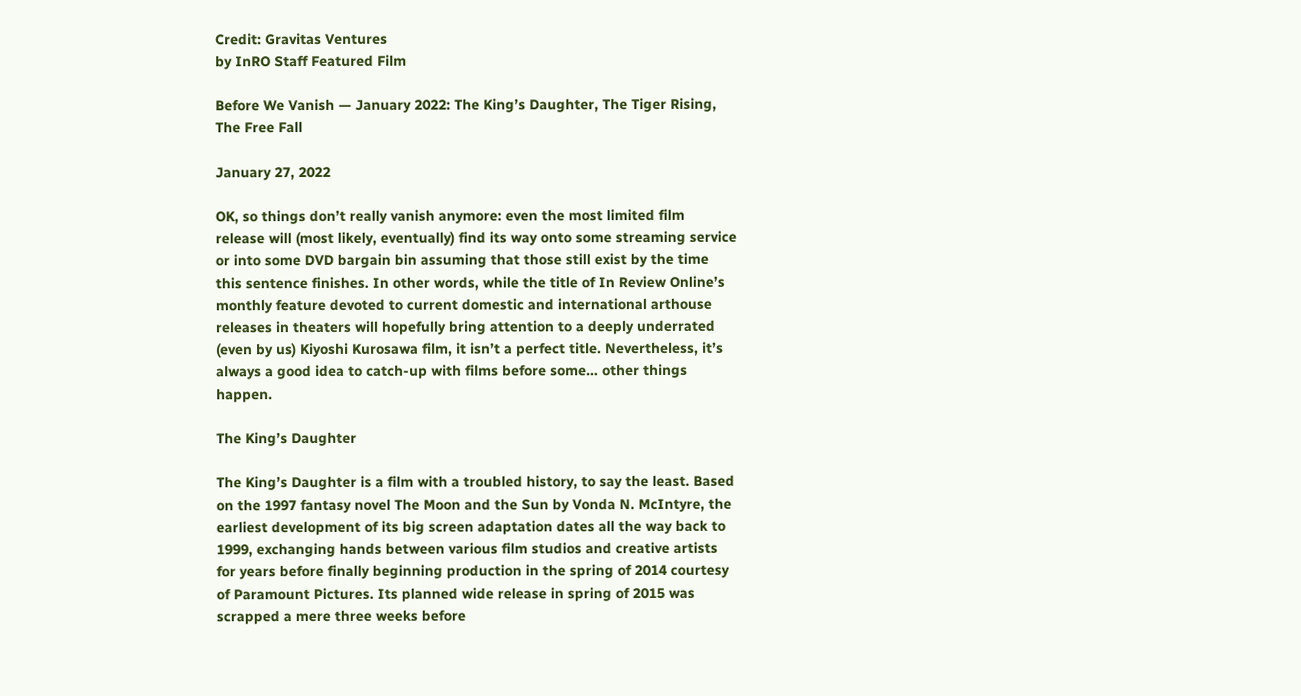Credit: Gravitas Ventures
by InRO Staff Featured Film

Before We Vanish — January 2022: The King’s Daughter, The Tiger Rising, The Free Fall

January 27, 2022

OK, so things don’t really vanish anymore: even the most limited film release will (most likely, eventually) find its way onto some streaming service or into some DVD bargain bin assuming that those still exist by the time this sentence finishes. In other words, while the title of In Review Online’s monthly feature devoted to current domestic and international arthouse releases in theaters will hopefully bring attention to a deeply underrated (even by us) Kiyoshi Kurosawa film, it isn’t a perfect title. Nevertheless, it’s always a good idea to catch-up with films before some… other things happen.

The King’s Daughter

The King’s Daughter is a film with a troubled history, to say the least. Based on the 1997 fantasy novel The Moon and the Sun by Vonda N. McIntyre, the earliest development of its big screen adaptation dates all the way back to 1999, exchanging hands between various film studios and creative artists for years before finally beginning production in the spring of 2014 courtesy of Paramount Pictures. Its planned wide release in spring of 2015 was scrapped a mere three weeks before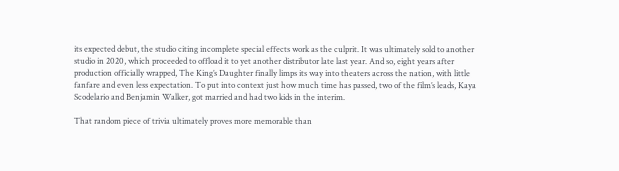its expected debut, the studio citing incomplete special effects work as the culprit. It was ultimately sold to another studio in 2020, which proceeded to offload it to yet another distributor late last year. And so, eight years after production officially wrapped, The King’s Daughter finally limps its way into theaters across the nation, with little fanfare and even less expectation. To put into context just how much time has passed, two of the film’s leads, Kaya Scodelario and Benjamin Walker, got married and had two kids in the interim.

That random piece of trivia ultimately proves more memorable than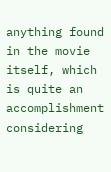anything found in the movie itself, which is quite an accomplishment considering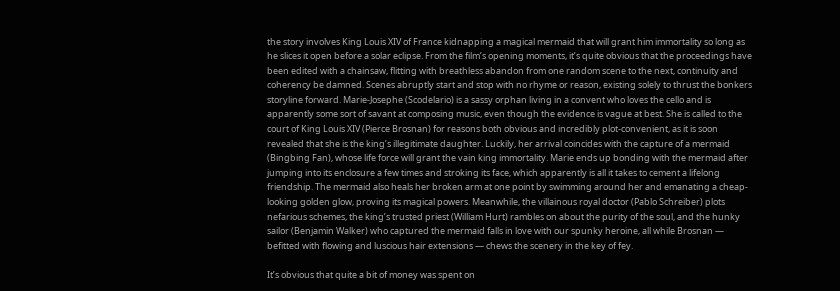the story involves King Louis XIV of France kidnapping a magical mermaid that will grant him immortality so long as he slices it open before a solar eclipse. From the film’s opening moments, it’s quite obvious that the proceedings have been edited with a chainsaw, flitting with breathless abandon from one random scene to the next, continuity and coherency be damned. Scenes abruptly start and stop with no rhyme or reason, existing solely to thrust the bonkers storyline forward. Marie-Josephe (Scodelario) is a sassy orphan living in a convent who loves the cello and is apparently some sort of savant at composing music, even though the evidence is vague at best. She is called to the court of King Louis XIV (Pierce Brosnan) for reasons both obvious and incredibly plot-convenient, as it is soon revealed that she is the king’s illegitimate daughter. Luckily, her arrival coincides with the capture of a mermaid (Bingbing Fan), whose life force will grant the vain king immortality. Marie ends up bonding with the mermaid after jumping into its enclosure a few times and stroking its face, which apparently is all it takes to cement a lifelong friendship. The mermaid also heals her broken arm at one point by swimming around her and emanating a cheap-looking golden glow, proving its magical powers. Meanwhile, the villainous royal doctor (Pablo Schreiber) plots nefarious schemes, the king’s trusted priest (William Hurt) rambles on about the purity of the soul, and the hunky sailor (Benjamin Walker) who captured the mermaid falls in love with our spunky heroine, all while Brosnan — befitted with flowing and luscious hair extensions — chews the scenery in the key of fey.

It’s obvious that quite a bit of money was spent on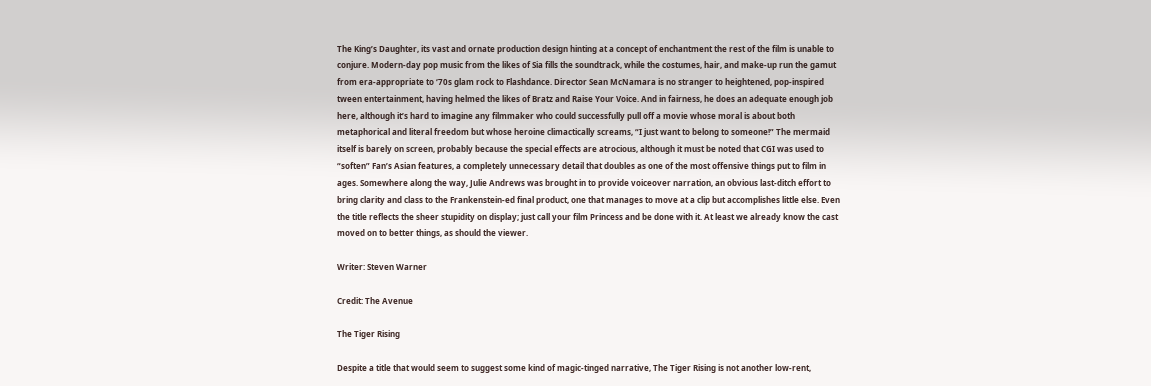The King’s Daughter, its vast and ornate production design hinting at a concept of enchantment the rest of the film is unable to conjure. Modern-day pop music from the likes of Sia fills the soundtrack, while the costumes, hair, and make-up run the gamut from era-appropriate to ‘70s glam rock to Flashdance. Director Sean McNamara is no stranger to heightened, pop-inspired tween entertainment, having helmed the likes of Bratz and Raise Your Voice. And in fairness, he does an adequate enough job here, although it’s hard to imagine any filmmaker who could successfully pull off a movie whose moral is about both metaphorical and literal freedom but whose heroine climactically screams, “I just want to belong to someone!” The mermaid itself is barely on screen, probably because the special effects are atrocious, although it must be noted that CGI was used to “soften” Fan’s Asian features, a completely unnecessary detail that doubles as one of the most offensive things put to film in ages. Somewhere along the way, Julie Andrews was brought in to provide voiceover narration, an obvious last-ditch effort to bring clarity and class to the Frankenstein-ed final product, one that manages to move at a clip but accomplishes little else. Even the title reflects the sheer stupidity on display; just call your film Princess and be done with it. At least we already know the cast moved on to better things, as should the viewer.

Writer: Steven Warner

Credit: The Avenue

The Tiger Rising

Despite a title that would seem to suggest some kind of magic-tinged narrative, The Tiger Rising is not another low-rent,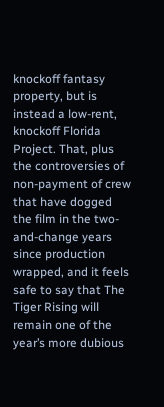knockoff fantasy property, but is instead a low-rent, knockoff Florida Project. That, plus the controversies of non-payment of crew that have dogged the film in the two-and-change years since production wrapped, and it feels safe to say that The Tiger Rising will remain one of the year’s more dubious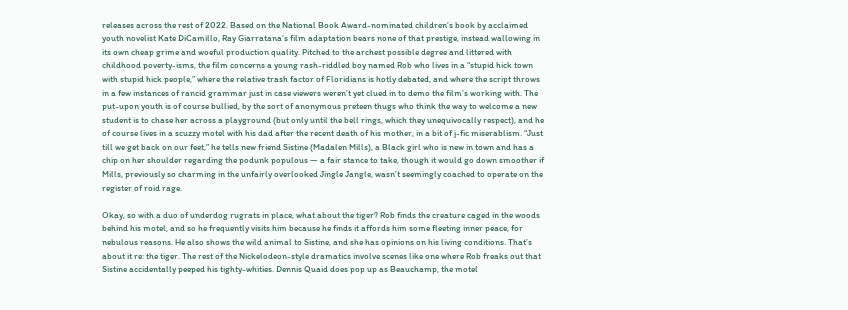releases across the rest of 2022. Based on the National Book Award-nominated children’s book by acclaimed youth novelist Kate DiCamillo, Ray Giarratana‘s film adaptation bears none of that prestige, instead wallowing in its own cheap grime and woeful production quality. Pitched to the archest possible degree and littered with childhood poverty-isms, the film concerns a young rash-riddled boy named Rob who lives in a “stupid hick town with stupid hick people,” where the relative trash factor of Floridians is hotly debated, and where the script throws in a few instances of rancid grammar just in case viewers weren’t yet clued in to demo the film’s working with. The put-upon youth is of course bullied, by the sort of anonymous preteen thugs who think the way to welcome a new student is to chase her across a playground (but only until the bell rings, which they unequivocally respect), and he of course lives in a scuzzy motel with his dad after the recent death of his mother, in a bit of j-fic miserablism. “Just till we get back on our feet,” he tells new friend Sistine (Madalen Mills), a Black girl who is new in town and has a chip on her shoulder regarding the podunk populous — a fair stance to take, though it would go down smoother if Mills, previously so charming in the unfairly overlooked Jingle Jangle, wasn’t seemingly coached to operate on the register of roid rage.

Okay, so with a duo of underdog rugrats in place, what about the tiger? Rob finds the creature caged in the woods behind his motel, and so he frequently visits him because he finds it affords him some fleeting inner peace, for nebulous reasons. He also shows the wild animal to Sistine, and she has opinions on his living conditions. That’s about it re: the tiger. The rest of the Nickelodeon-style dramatics involve scenes like one where Rob freaks out that Sistine accidentally peeped his tighty-whities. Dennis Quaid does pop up as Beauchamp, the motel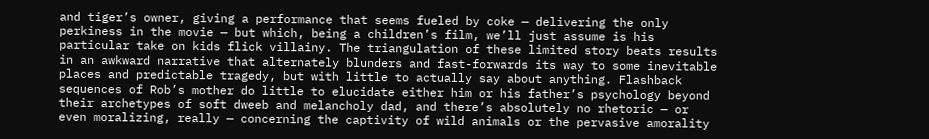and tiger’s owner, giving a performance that seems fueled by coke — delivering the only perkiness in the movie — but which, being a children’s film, we’ll just assume is his particular take on kids flick villainy. The triangulation of these limited story beats results in an awkward narrative that alternately blunders and fast-forwards its way to some inevitable places and predictable tragedy, but with little to actually say about anything. Flashback sequences of Rob’s mother do little to elucidate either him or his father’s psychology beyond their archetypes of soft dweeb and melancholy dad, and there’s absolutely no rhetoric — or even moralizing, really — concerning the captivity of wild animals or the pervasive amorality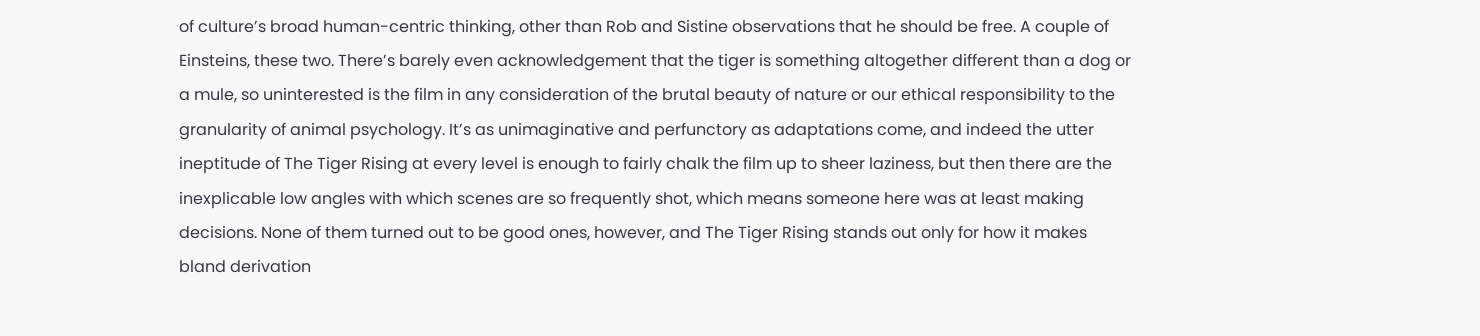of culture’s broad human-centric thinking, other than Rob and Sistine observations that he should be free. A couple of Einsteins, these two. There’s barely even acknowledgement that the tiger is something altogether different than a dog or a mule, so uninterested is the film in any consideration of the brutal beauty of nature or our ethical responsibility to the granularity of animal psychology. It’s as unimaginative and perfunctory as adaptations come, and indeed the utter ineptitude of The Tiger Rising at every level is enough to fairly chalk the film up to sheer laziness, but then there are the inexplicable low angles with which scenes are so frequently shot, which means someone here was at least making decisions. None of them turned out to be good ones, however, and The Tiger Rising stands out only for how it makes bland derivation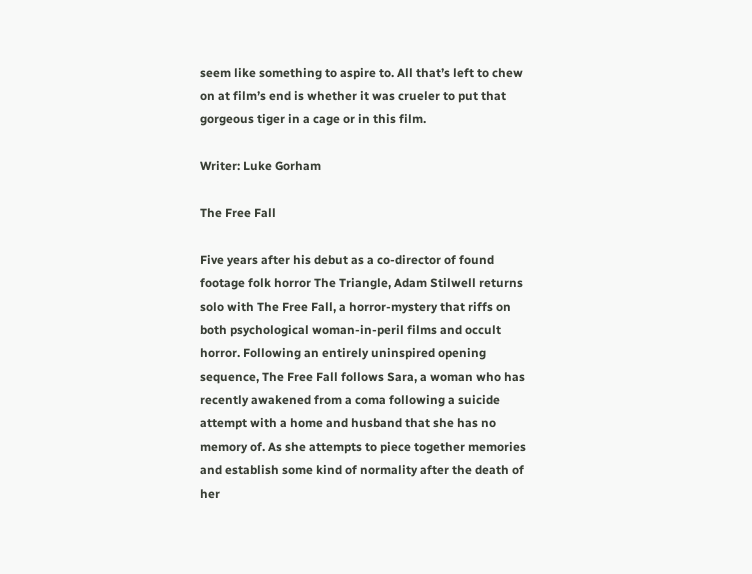seem like something to aspire to. All that’s left to chew on at film’s end is whether it was crueler to put that gorgeous tiger in a cage or in this film.

Writer: Luke Gorham

The Free Fall

Five years after his debut as a co-director of found footage folk horror The Triangle, Adam Stilwell returns solo with The Free Fall, a horror-mystery that riffs on both psychological woman-in-peril films and occult horror. Following an entirely uninspired opening sequence, The Free Fall follows Sara, a woman who has recently awakened from a coma following a suicide attempt with a home and husband that she has no memory of. As she attempts to piece together memories and establish some kind of normality after the death of her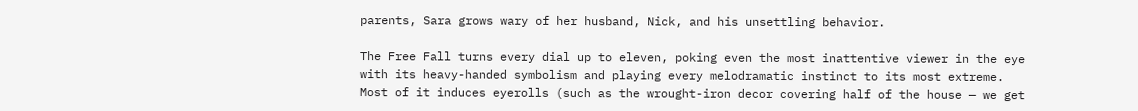parents, Sara grows wary of her husband, Nick, and his unsettling behavior.

The Free Fall turns every dial up to eleven, poking even the most inattentive viewer in the eye with its heavy-handed symbolism and playing every melodramatic instinct to its most extreme. Most of it induces eyerolls (such as the wrought-iron decor covering half of the house — we get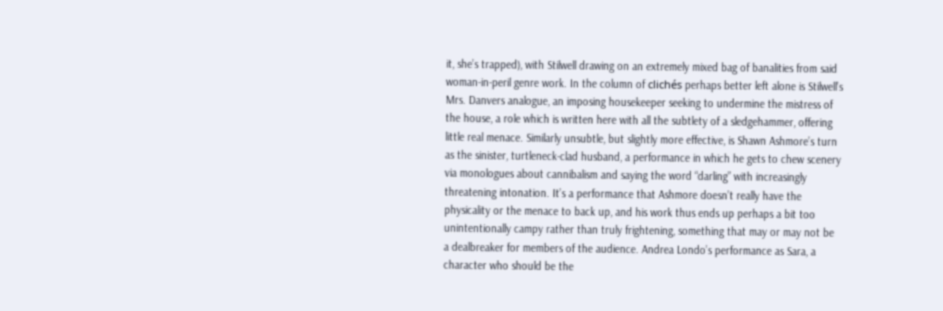it, she’s trapped), with Stilwell drawing on an extremely mixed bag of banalities from said woman-in-peril genre work. In the column of clichés perhaps better left alone is Stilwell’s Mrs. Danvers analogue, an imposing housekeeper seeking to undermine the mistress of the house, a role which is written here with all the subtlety of a sledgehammer, offering little real menace. Similarly unsubtle, but slightly more effective, is Shawn Ashmore’s turn as the sinister, turtleneck-clad husband, a performance in which he gets to chew scenery via monologues about cannibalism and saying the word “darling” with increasingly threatening intonation. It’s a performance that Ashmore doesn’t really have the physicality or the menace to back up, and his work thus ends up perhaps a bit too unintentionally campy rather than truly frightening, something that may or may not be a dealbreaker for members of the audience. Andrea Londo’s performance as Sara, a character who should be the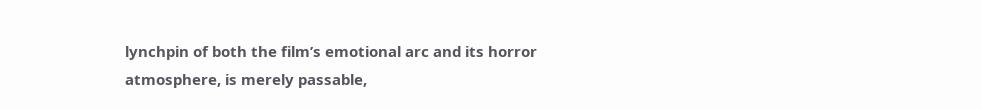lynchpin of both the film’s emotional arc and its horror atmosphere, is merely passable,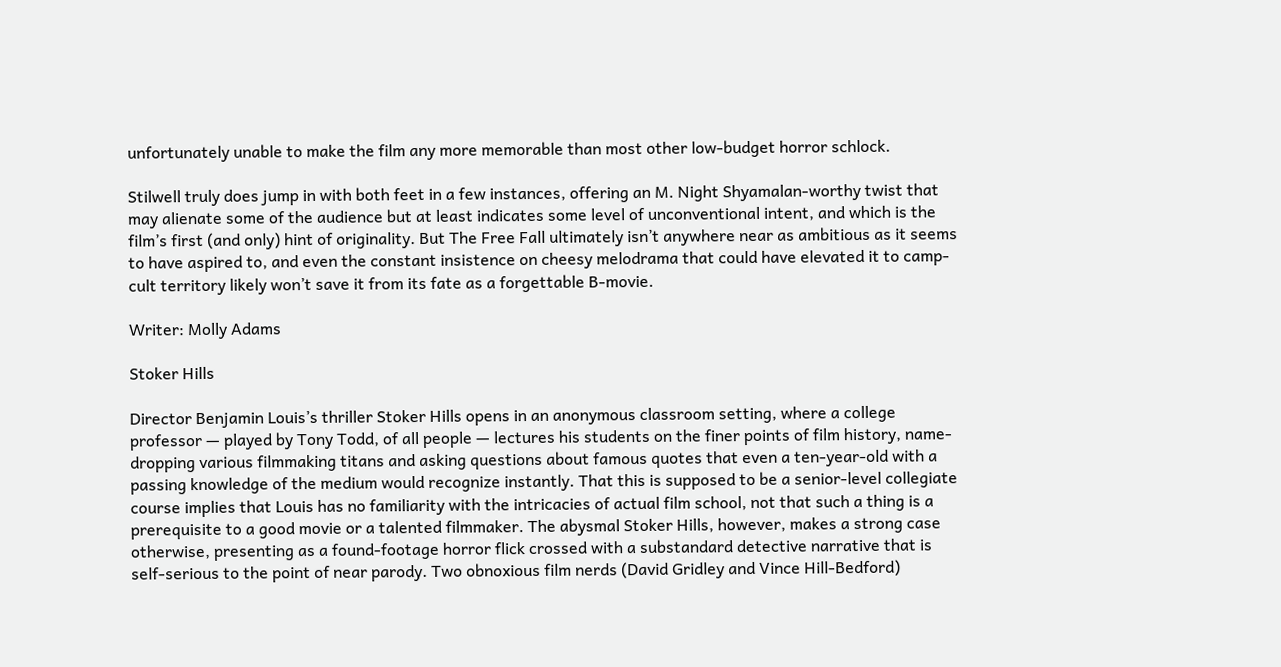unfortunately unable to make the film any more memorable than most other low-budget horror schlock.

Stilwell truly does jump in with both feet in a few instances, offering an M. Night Shyamalan-worthy twist that may alienate some of the audience but at least indicates some level of unconventional intent, and which is the film’s first (and only) hint of originality. But The Free Fall ultimately isn’t anywhere near as ambitious as it seems to have aspired to, and even the constant insistence on cheesy melodrama that could have elevated it to camp-cult territory likely won’t save it from its fate as a forgettable B-movie.

Writer: Molly Adams

Stoker Hills

Director Benjamin Louis’s thriller Stoker Hills opens in an anonymous classroom setting, where a college professor — played by Tony Todd, of all people — lectures his students on the finer points of film history, name-dropping various filmmaking titans and asking questions about famous quotes that even a ten-year-old with a passing knowledge of the medium would recognize instantly. That this is supposed to be a senior-level collegiate course implies that Louis has no familiarity with the intricacies of actual film school, not that such a thing is a prerequisite to a good movie or a talented filmmaker. The abysmal Stoker Hills, however, makes a strong case otherwise, presenting as a found-footage horror flick crossed with a substandard detective narrative that is self-serious to the point of near parody. Two obnoxious film nerds (David Gridley and Vince Hill-Bedford)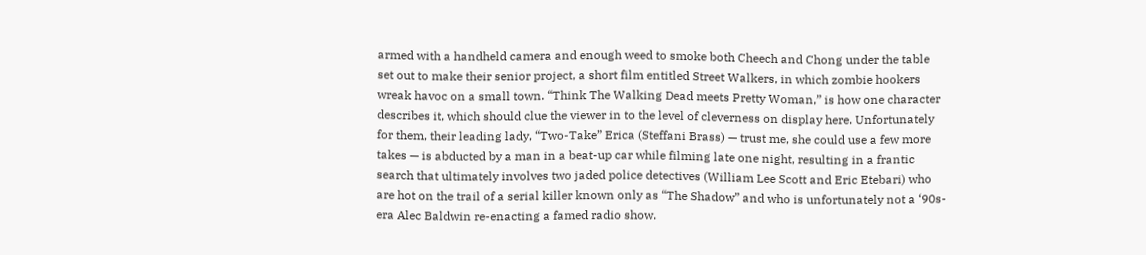armed with a handheld camera and enough weed to smoke both Cheech and Chong under the table set out to make their senior project, a short film entitled Street Walkers, in which zombie hookers wreak havoc on a small town. “Think The Walking Dead meets Pretty Woman,” is how one character describes it, which should clue the viewer in to the level of cleverness on display here. Unfortunately for them, their leading lady, “Two-Take” Erica (Steffani Brass) — trust me, she could use a few more takes — is abducted by a man in a beat-up car while filming late one night, resulting in a frantic search that ultimately involves two jaded police detectives (William Lee Scott and Eric Etebari) who are hot on the trail of a serial killer known only as “The Shadow” and who is unfortunately not a ‘90s-era Alec Baldwin re-enacting a famed radio show.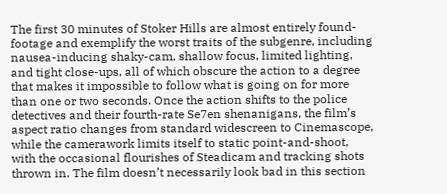The first 30 minutes of Stoker Hills are almost entirely found-footage and exemplify the worst traits of the subgenre, including nausea-inducing shaky-cam, shallow focus, limited lighting, and tight close-ups, all of which obscure the action to a degree that makes it impossible to follow what is going on for more than one or two seconds. Once the action shifts to the police detectives and their fourth-rate Se7en shenanigans, the film’s aspect ratio changes from standard widescreen to Cinemascope, while the camerawork limits itself to static point-and-shoot, with the occasional flourishes of Steadicam and tracking shots thrown in. The film doesn’t necessarily look bad in this section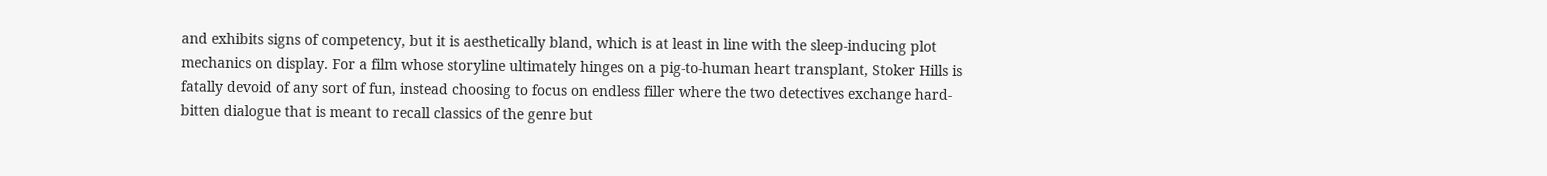and exhibits signs of competency, but it is aesthetically bland, which is at least in line with the sleep-inducing plot mechanics on display. For a film whose storyline ultimately hinges on a pig-to-human heart transplant, Stoker Hills is fatally devoid of any sort of fun, instead choosing to focus on endless filler where the two detectives exchange hard-bitten dialogue that is meant to recall classics of the genre but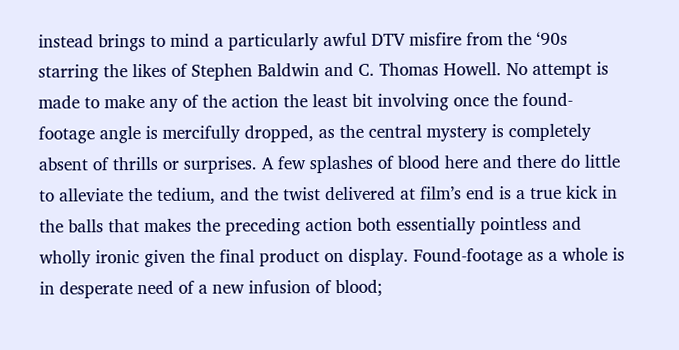instead brings to mind a particularly awful DTV misfire from the ‘90s starring the likes of Stephen Baldwin and C. Thomas Howell. No attempt is made to make any of the action the least bit involving once the found-footage angle is mercifully dropped, as the central mystery is completely absent of thrills or surprises. A few splashes of blood here and there do little to alleviate the tedium, and the twist delivered at film’s end is a true kick in the balls that makes the preceding action both essentially pointless and wholly ironic given the final product on display. Found-footage as a whole is in desperate need of a new infusion of blood;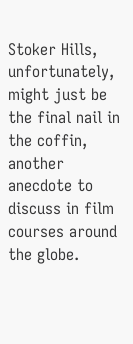Stoker Hills, unfortunately, might just be the final nail in the coffin, another anecdote to discuss in film courses around the globe.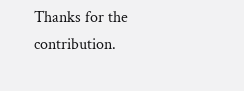Thanks for the contribution.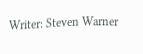Writer: Steven Warner